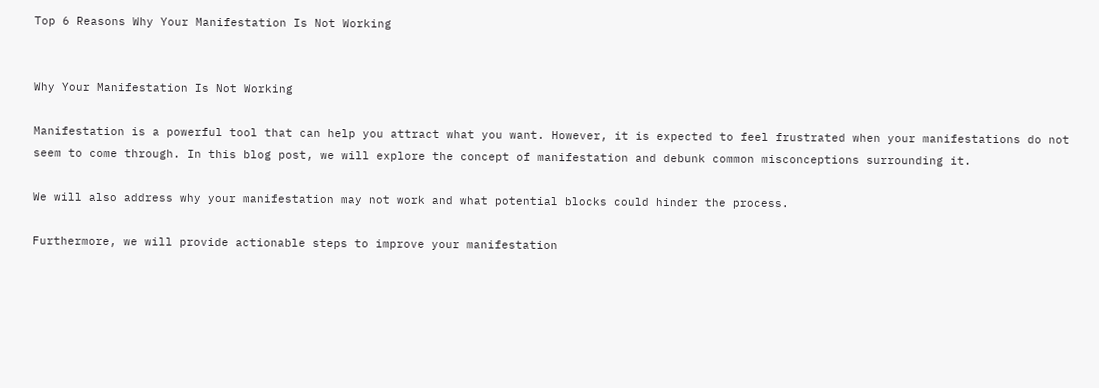Top 6 Reasons Why Your Manifestation Is Not Working


Why Your Manifestation Is Not Working

Manifestation is a powerful tool that can help you attract what you want. However, it is expected to feel frustrated when your manifestations do not seem to come through. In this blog post, we will explore the concept of manifestation and debunk common misconceptions surrounding it.

We will also address why your manifestation may not work and what potential blocks could hinder the process.

Furthermore, we will provide actionable steps to improve your manifestation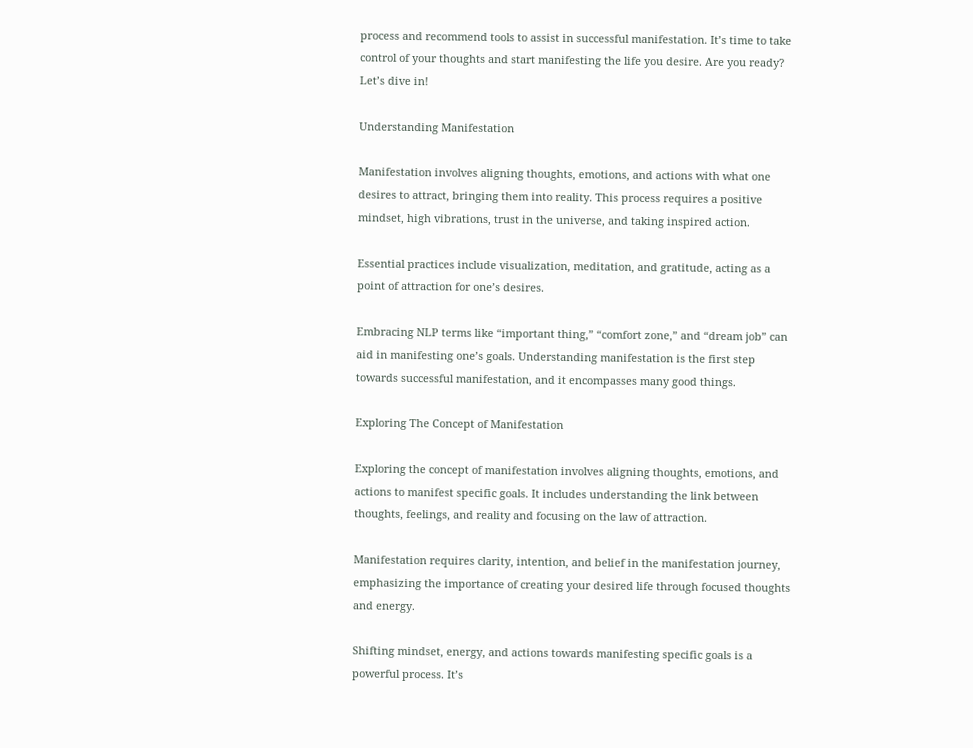process and recommend tools to assist in successful manifestation. It’s time to take control of your thoughts and start manifesting the life you desire. Are you ready? Let’s dive in!

Understanding Manifestation

Manifestation involves aligning thoughts, emotions, and actions with what one desires to attract, bringing them into reality. This process requires a positive mindset, high vibrations, trust in the universe, and taking inspired action.

Essential practices include visualization, meditation, and gratitude, acting as a point of attraction for one’s desires.

Embracing NLP terms like “important thing,” “comfort zone,” and “dream job” can aid in manifesting one’s goals. Understanding manifestation is the first step towards successful manifestation, and it encompasses many good things.

Exploring The Concept of Manifestation

Exploring the concept of manifestation involves aligning thoughts, emotions, and actions to manifest specific goals. It includes understanding the link between thoughts, feelings, and reality and focusing on the law of attraction.

Manifestation requires clarity, intention, and belief in the manifestation journey, emphasizing the importance of creating your desired life through focused thoughts and energy.

Shifting mindset, energy, and actions towards manifesting specific goals is a powerful process. It’s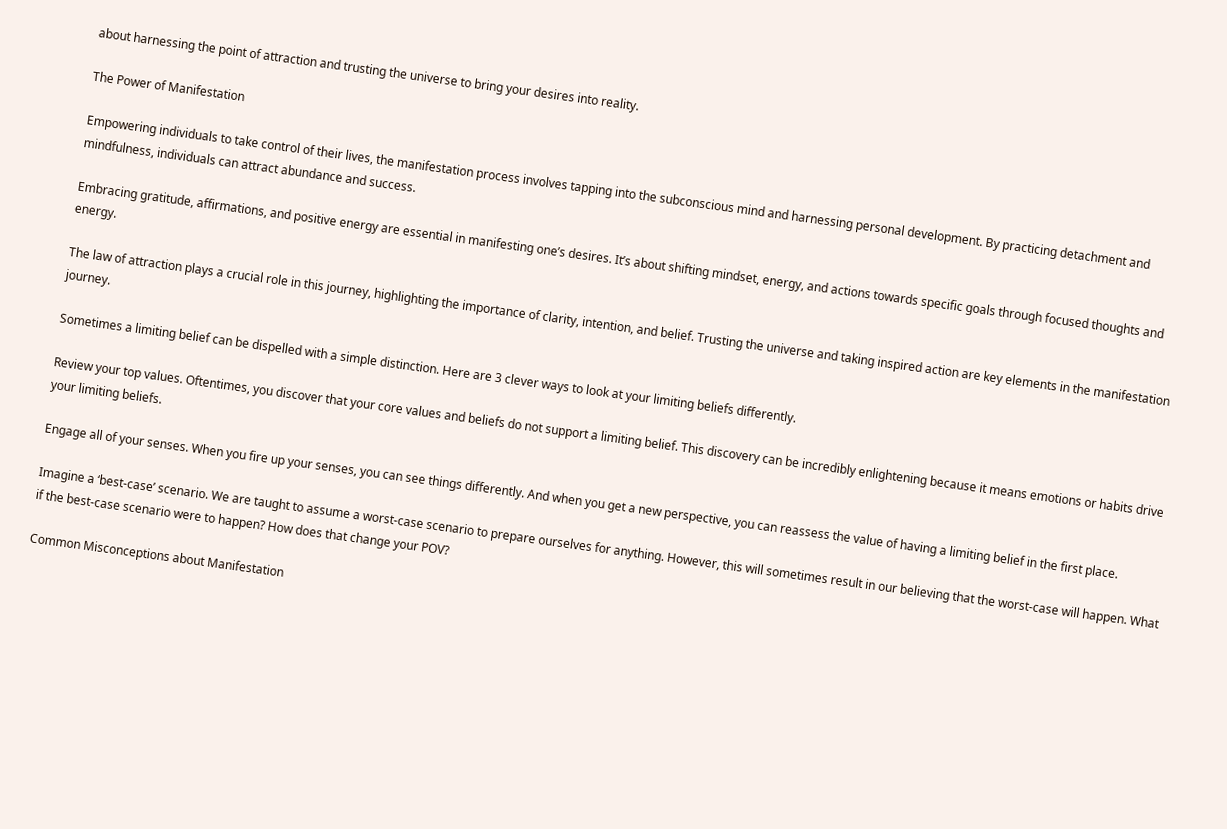about harnessing the point of attraction and trusting the universe to bring your desires into reality.

The Power of Manifestation

Empowering individuals to take control of their lives, the manifestation process involves tapping into the subconscious mind and harnessing personal development. By practicing detachment and mindfulness, individuals can attract abundance and success.

Embracing gratitude, affirmations, and positive energy are essential in manifesting one’s desires. It’s about shifting mindset, energy, and actions towards specific goals through focused thoughts and energy.

The law of attraction plays a crucial role in this journey, highlighting the importance of clarity, intention, and belief. Trusting the universe and taking inspired action are key elements in the manifestation journey.

Sometimes a limiting belief can be dispelled with a simple distinction. Here are 3 clever ways to look at your limiting beliefs differently.

Review your top values. Oftentimes, you discover that your core values and beliefs do not support a limiting belief. This discovery can be incredibly enlightening because it means emotions or habits drive your limiting beliefs.

Engage all of your senses. When you fire up your senses, you can see things differently. And when you get a new perspective, you can reassess the value of having a limiting belief in the first place.

Imagine a ‘best-case’ scenario. We are taught to assume a worst-case scenario to prepare ourselves for anything. However, this will sometimes result in our believing that the worst-case will happen. What if the best-case scenario were to happen? How does that change your POV?

Common Misconceptions about Manifestation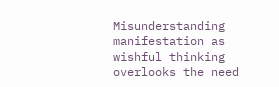Misunderstanding manifestation as wishful thinking overlooks the need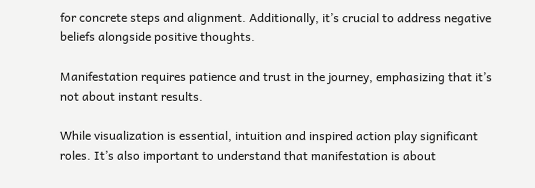for concrete steps and alignment. Additionally, it’s crucial to address negative beliefs alongside positive thoughts.

Manifestation requires patience and trust in the journey, emphasizing that it’s not about instant results.

While visualization is essential, intuition and inspired action play significant roles. It’s also important to understand that manifestation is about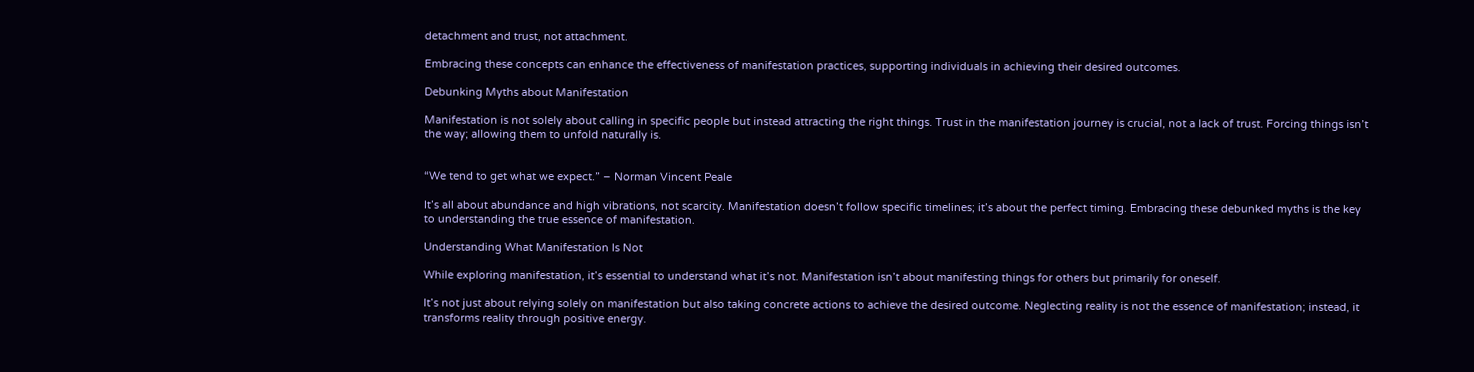detachment and trust, not attachment.

Embracing these concepts can enhance the effectiveness of manifestation practices, supporting individuals in achieving their desired outcomes.

Debunking Myths about Manifestation

Manifestation is not solely about calling in specific people but instead attracting the right things. Trust in the manifestation journey is crucial, not a lack of trust. Forcing things isn’t the way; allowing them to unfold naturally is.


“We tend to get what we expect.” – Norman Vincent Peale

It’s all about abundance and high vibrations, not scarcity. Manifestation doesn’t follow specific timelines; it’s about the perfect timing. Embracing these debunked myths is the key to understanding the true essence of manifestation.

Understanding What Manifestation Is Not

While exploring manifestation, it’s essential to understand what it’s not. Manifestation isn’t about manifesting things for others but primarily for oneself.

It’s not just about relying solely on manifestation but also taking concrete actions to achieve the desired outcome. Neglecting reality is not the essence of manifestation; instead, it transforms reality through positive energy.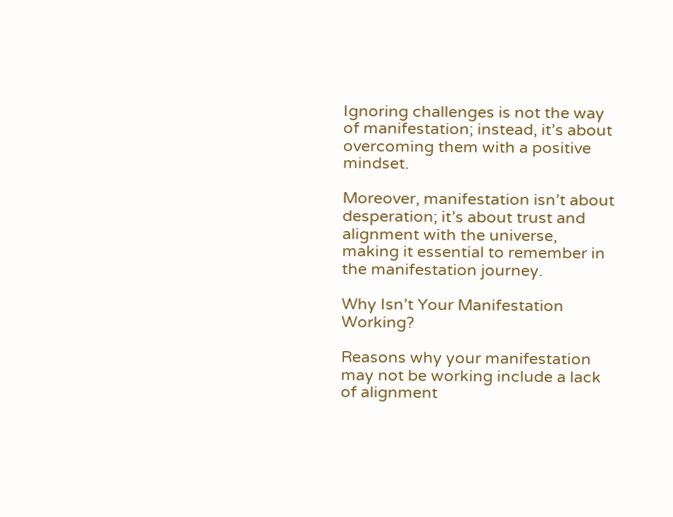Ignoring challenges is not the way of manifestation; instead, it’s about overcoming them with a positive mindset.

Moreover, manifestation isn’t about desperation; it’s about trust and alignment with the universe, making it essential to remember in the manifestation journey.

Why Isn’t Your Manifestation Working?

Reasons why your manifestation may not be working include a lack of alignment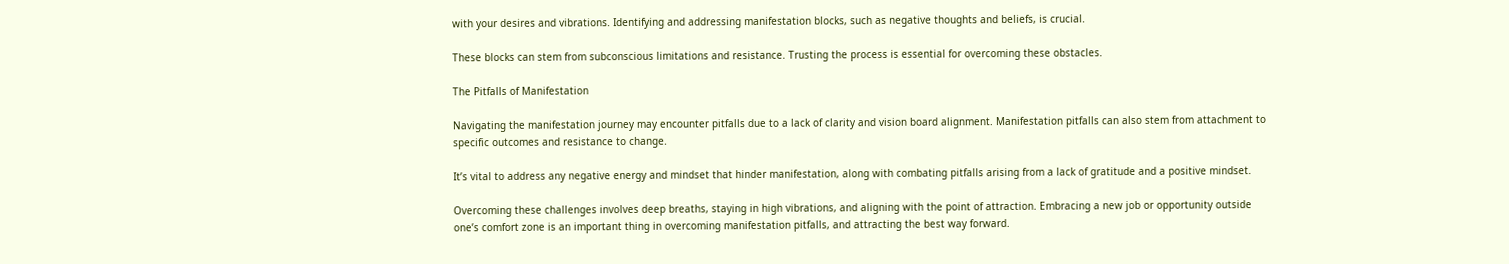with your desires and vibrations. Identifying and addressing manifestation blocks, such as negative thoughts and beliefs, is crucial.

These blocks can stem from subconscious limitations and resistance. Trusting the process is essential for overcoming these obstacles.

The Pitfalls of Manifestation

Navigating the manifestation journey may encounter pitfalls due to a lack of clarity and vision board alignment. Manifestation pitfalls can also stem from attachment to specific outcomes and resistance to change.

It’s vital to address any negative energy and mindset that hinder manifestation, along with combating pitfalls arising from a lack of gratitude and a positive mindset.

Overcoming these challenges involves deep breaths, staying in high vibrations, and aligning with the point of attraction. Embracing a new job or opportunity outside one’s comfort zone is an important thing in overcoming manifestation pitfalls, and attracting the best way forward.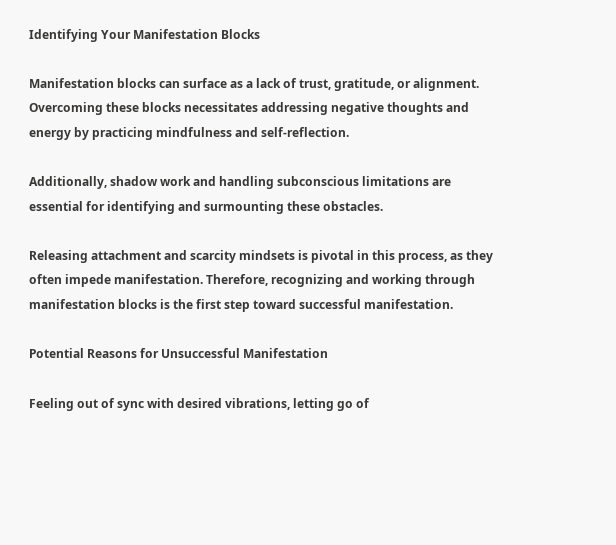Identifying Your Manifestation Blocks

Manifestation blocks can surface as a lack of trust, gratitude, or alignment. Overcoming these blocks necessitates addressing negative thoughts and energy by practicing mindfulness and self-reflection.

Additionally, shadow work and handling subconscious limitations are essential for identifying and surmounting these obstacles.

Releasing attachment and scarcity mindsets is pivotal in this process, as they often impede manifestation. Therefore, recognizing and working through manifestation blocks is the first step toward successful manifestation.

Potential Reasons for Unsuccessful Manifestation

Feeling out of sync with desired vibrations, letting go of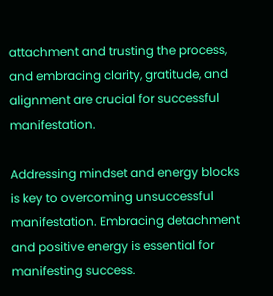attachment and trusting the process, and embracing clarity, gratitude, and alignment are crucial for successful manifestation.

Addressing mindset and energy blocks is key to overcoming unsuccessful manifestation. Embracing detachment and positive energy is essential for manifesting success.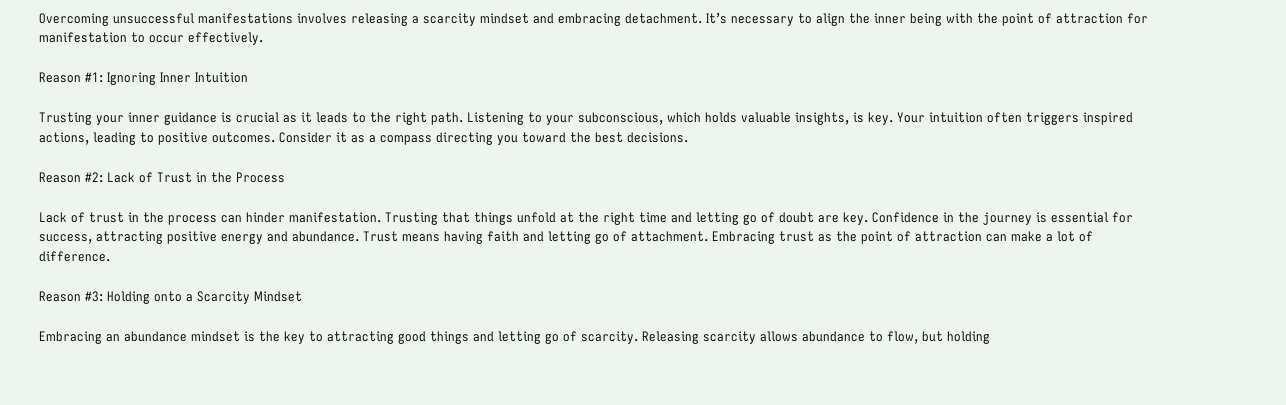Overcoming unsuccessful manifestations involves releasing a scarcity mindset and embracing detachment. It’s necessary to align the inner being with the point of attraction for manifestation to occur effectively.

Reason #1: Ignoring Inner Intuition

Trusting your inner guidance is crucial as it leads to the right path. Listening to your subconscious, which holds valuable insights, is key. Your intuition often triggers inspired actions, leading to positive outcomes. Consider it as a compass directing you toward the best decisions.

Reason #2: Lack of Trust in the Process

Lack of trust in the process can hinder manifestation. Trusting that things unfold at the right time and letting go of doubt are key. Confidence in the journey is essential for success, attracting positive energy and abundance. Trust means having faith and letting go of attachment. Embracing trust as the point of attraction can make a lot of difference.

Reason #3: Holding onto a Scarcity Mindset

Embracing an abundance mindset is the key to attracting good things and letting go of scarcity. Releasing scarcity allows abundance to flow, but holding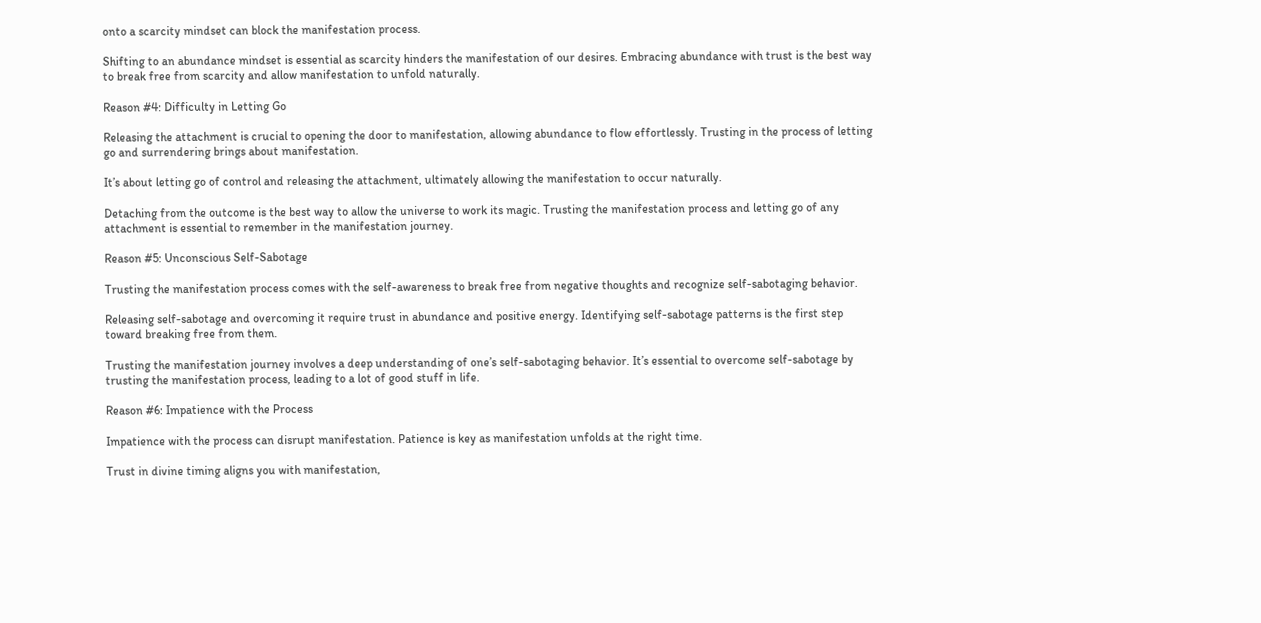onto a scarcity mindset can block the manifestation process.

Shifting to an abundance mindset is essential as scarcity hinders the manifestation of our desires. Embracing abundance with trust is the best way to break free from scarcity and allow manifestation to unfold naturally.

Reason #4: Difficulty in Letting Go

Releasing the attachment is crucial to opening the door to manifestation, allowing abundance to flow effortlessly. Trusting in the process of letting go and surrendering brings about manifestation.

It’s about letting go of control and releasing the attachment, ultimately allowing the manifestation to occur naturally.

Detaching from the outcome is the best way to allow the universe to work its magic. Trusting the manifestation process and letting go of any attachment is essential to remember in the manifestation journey.

Reason #5: Unconscious Self-Sabotage

Trusting the manifestation process comes with the self-awareness to break free from negative thoughts and recognize self-sabotaging behavior.

Releasing self-sabotage and overcoming it require trust in abundance and positive energy. Identifying self-sabotage patterns is the first step toward breaking free from them.

Trusting the manifestation journey involves a deep understanding of one’s self-sabotaging behavior. It’s essential to overcome self-sabotage by trusting the manifestation process, leading to a lot of good stuff in life.

Reason #6: Impatience with the Process

Impatience with the process can disrupt manifestation. Patience is key as manifestation unfolds at the right time.

Trust in divine timing aligns you with manifestation,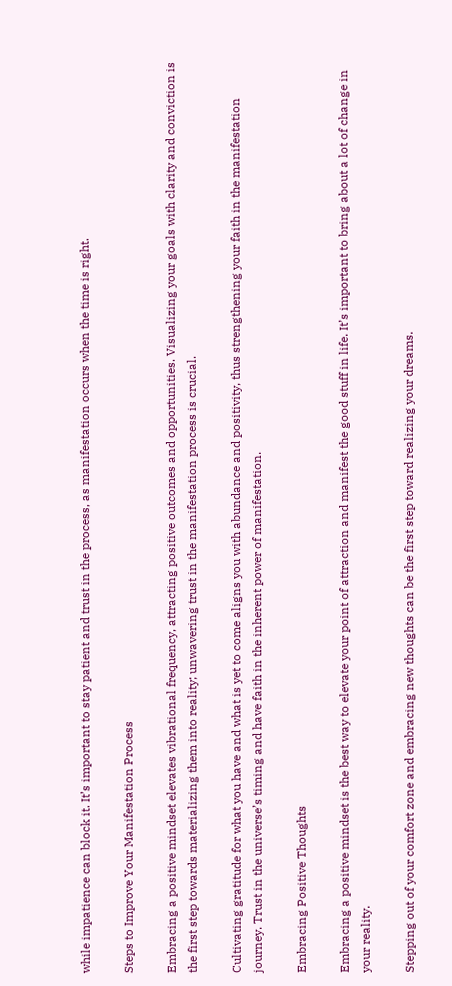while impatience can block it. It’s important to stay patient and trust in the process, as manifestation occurs when the time is right.

Steps to Improve Your Manifestation Process

Embracing a positive mindset elevates vibrational frequency, attracting positive outcomes and opportunities. Visualizing your goals with clarity and conviction is the first step towards materializing them into reality; unwavering trust in the manifestation process is crucial.

Cultivating gratitude for what you have and what is yet to come aligns you with abundance and positivity, thus strengthening your faith in the manifestation journey. Trust in the universe’s timing and have faith in the inherent power of manifestation.

Embracing Positive Thoughts

Embracing a positive mindset is the best way to elevate your point of attraction and manifest the good stuff in life. It’s important to bring about a lot of change in your reality.

Stepping out of your comfort zone and embracing new thoughts can be the first step toward realizing your dreams.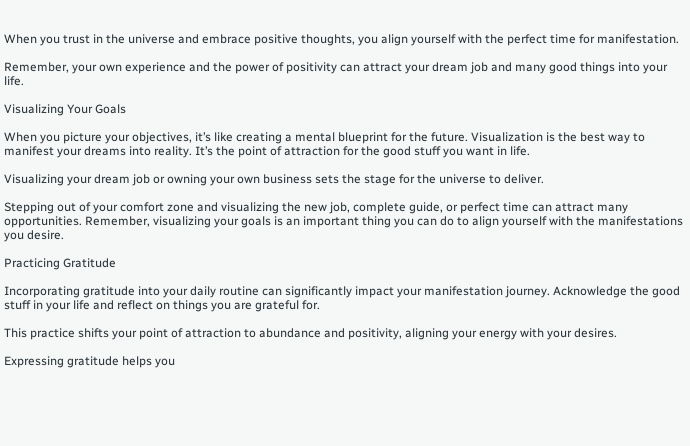When you trust in the universe and embrace positive thoughts, you align yourself with the perfect time for manifestation.

Remember, your own experience and the power of positivity can attract your dream job and many good things into your life.

Visualizing Your Goals

When you picture your objectives, it’s like creating a mental blueprint for the future. Visualization is the best way to manifest your dreams into reality. It’s the point of attraction for the good stuff you want in life.

Visualizing your dream job or owning your own business sets the stage for the universe to deliver.

Stepping out of your comfort zone and visualizing the new job, complete guide, or perfect time can attract many opportunities. Remember, visualizing your goals is an important thing you can do to align yourself with the manifestations you desire.

Practicing Gratitude

Incorporating gratitude into your daily routine can significantly impact your manifestation journey. Acknowledge the good stuff in your life and reflect on things you are grateful for.

This practice shifts your point of attraction to abundance and positivity, aligning your energy with your desires.

Expressing gratitude helps you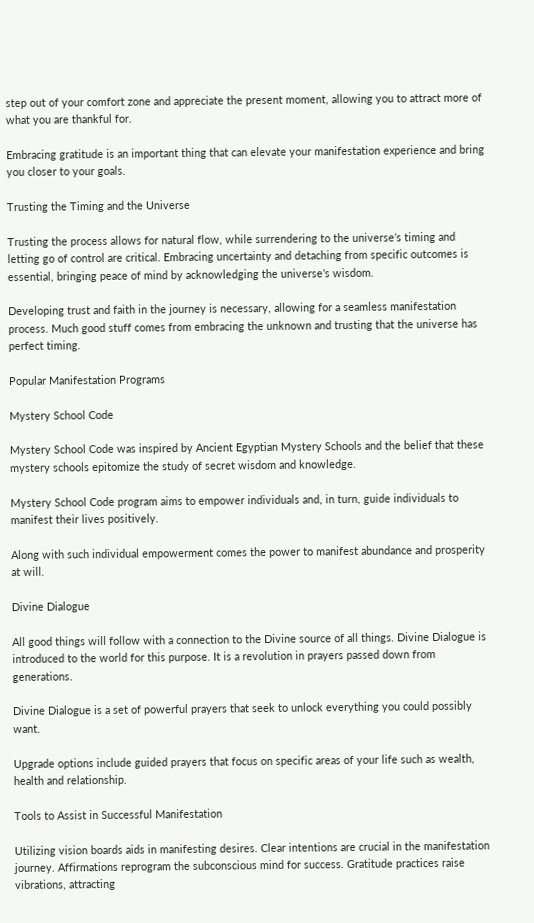step out of your comfort zone and appreciate the present moment, allowing you to attract more of what you are thankful for.

Embracing gratitude is an important thing that can elevate your manifestation experience and bring you closer to your goals.

Trusting the Timing and the Universe

Trusting the process allows for natural flow, while surrendering to the universe’s timing and letting go of control are critical. Embracing uncertainty and detaching from specific outcomes is essential, bringing peace of mind by acknowledging the universe’s wisdom.

Developing trust and faith in the journey is necessary, allowing for a seamless manifestation process. Much good stuff comes from embracing the unknown and trusting that the universe has perfect timing.

Popular Manifestation Programs

Mystery School Code

Mystery School Code was inspired by Ancient Egyptian Mystery Schools and the belief that these mystery schools epitomize the study of secret wisdom and knowledge.

Mystery School Code program aims to empower individuals and, in turn, guide individuals to manifest their lives positively.

Along with such individual empowerment comes the power to manifest abundance and prosperity at will.

Divine Dialogue

All good things will follow with a connection to the Divine source of all things. Divine Dialogue is introduced to the world for this purpose. It is a revolution in prayers passed down from generations.

Divine Dialogue is a set of powerful prayers that seek to unlock everything you could possibly want.

Upgrade options include guided prayers that focus on specific areas of your life such as wealth, health and relationship.

Tools to Assist in Successful Manifestation

Utilizing vision boards aids in manifesting desires. Clear intentions are crucial in the manifestation journey. Affirmations reprogram the subconscious mind for success. Gratitude practices raise vibrations, attracting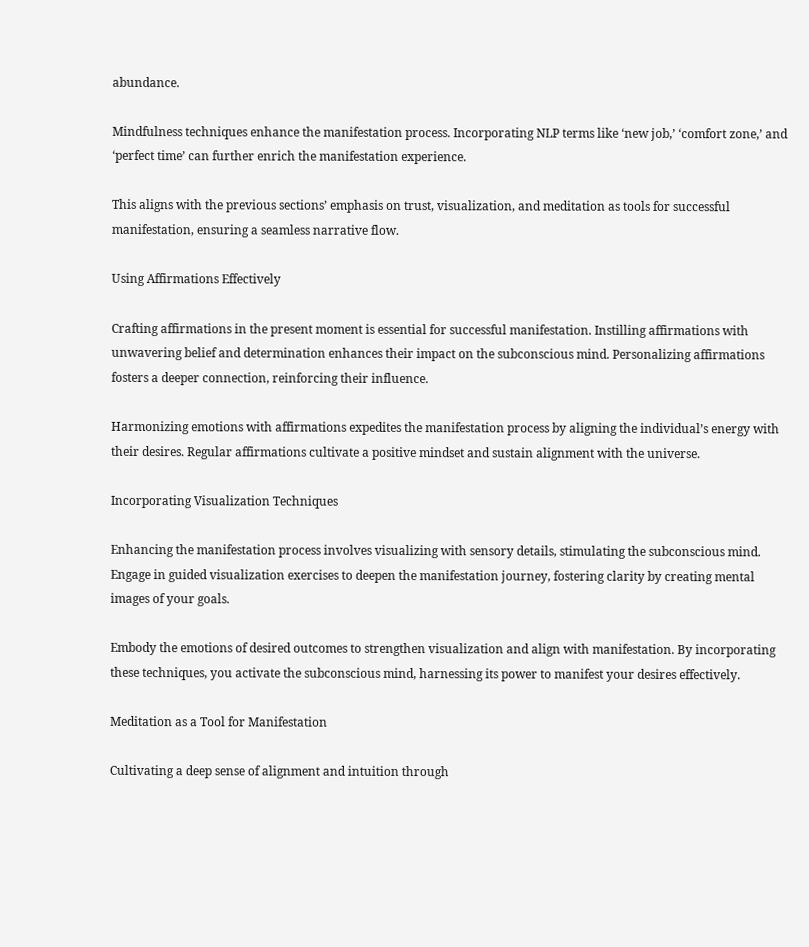abundance.

Mindfulness techniques enhance the manifestation process. Incorporating NLP terms like ‘new job,’ ‘comfort zone,’ and ‘perfect time’ can further enrich the manifestation experience.

This aligns with the previous sections’ emphasis on trust, visualization, and meditation as tools for successful manifestation, ensuring a seamless narrative flow.

Using Affirmations Effectively

Crafting affirmations in the present moment is essential for successful manifestation. Instilling affirmations with unwavering belief and determination enhances their impact on the subconscious mind. Personalizing affirmations fosters a deeper connection, reinforcing their influence.

Harmonizing emotions with affirmations expedites the manifestation process by aligning the individual’s energy with their desires. Regular affirmations cultivate a positive mindset and sustain alignment with the universe.

Incorporating Visualization Techniques

Enhancing the manifestation process involves visualizing with sensory details, stimulating the subconscious mind. Engage in guided visualization exercises to deepen the manifestation journey, fostering clarity by creating mental images of your goals.

Embody the emotions of desired outcomes to strengthen visualization and align with manifestation. By incorporating these techniques, you activate the subconscious mind, harnessing its power to manifest your desires effectively.

Meditation as a Tool for Manifestation

Cultivating a deep sense of alignment and intuition through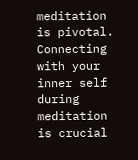meditation is pivotal. Connecting with your inner self during meditation is crucial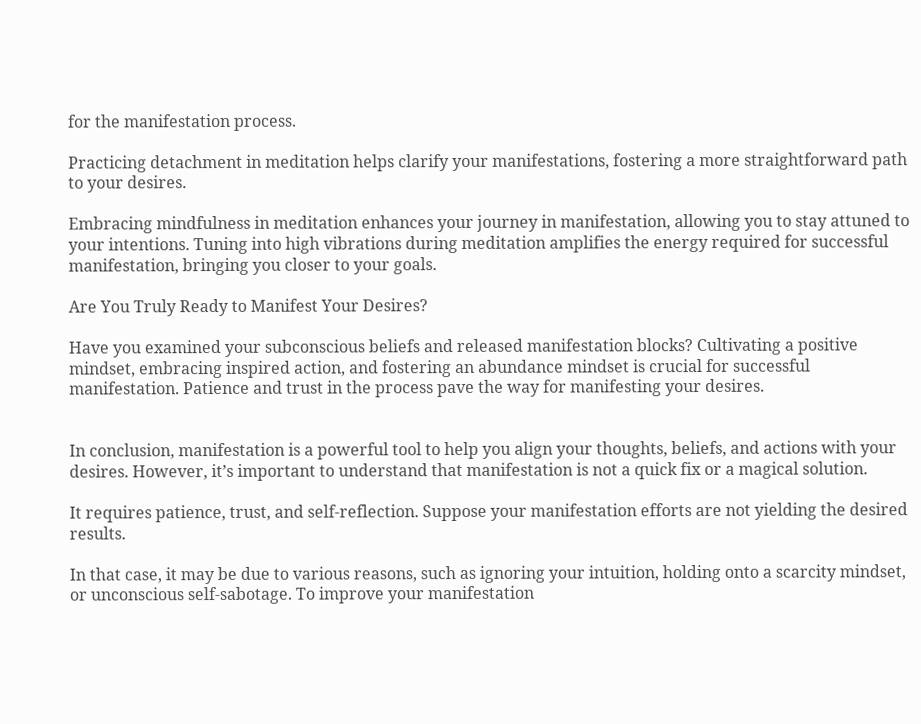for the manifestation process.

Practicing detachment in meditation helps clarify your manifestations, fostering a more straightforward path to your desires.

Embracing mindfulness in meditation enhances your journey in manifestation, allowing you to stay attuned to your intentions. Tuning into high vibrations during meditation amplifies the energy required for successful manifestation, bringing you closer to your goals.

Are You Truly Ready to Manifest Your Desires?

Have you examined your subconscious beliefs and released manifestation blocks? Cultivating a positive mindset, embracing inspired action, and fostering an abundance mindset is crucial for successful manifestation. Patience and trust in the process pave the way for manifesting your desires.


In conclusion, manifestation is a powerful tool to help you align your thoughts, beliefs, and actions with your desires. However, it’s important to understand that manifestation is not a quick fix or a magical solution.

It requires patience, trust, and self-reflection. Suppose your manifestation efforts are not yielding the desired results.

In that case, it may be due to various reasons, such as ignoring your intuition, holding onto a scarcity mindset, or unconscious self-sabotage. To improve your manifestation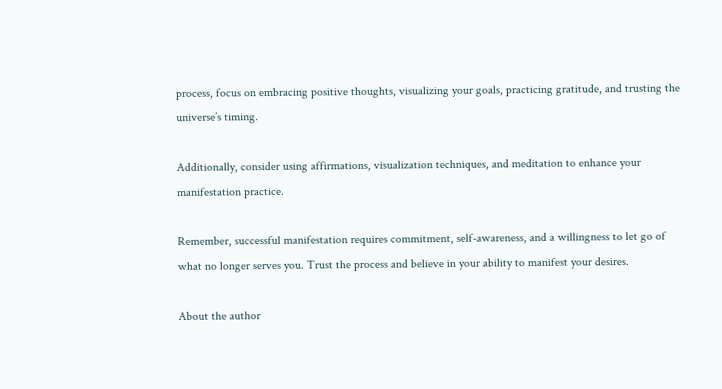process, focus on embracing positive thoughts, visualizing your goals, practicing gratitude, and trusting the universe’s timing.

Additionally, consider using affirmations, visualization techniques, and meditation to enhance your manifestation practice.

Remember, successful manifestation requires commitment, self-awareness, and a willingness to let go of what no longer serves you. Trust the process and believe in your ability to manifest your desires.

About the author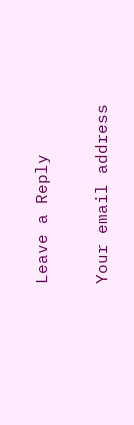Leave a Reply

Your email address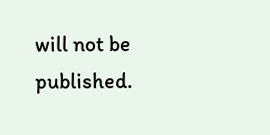will not be published.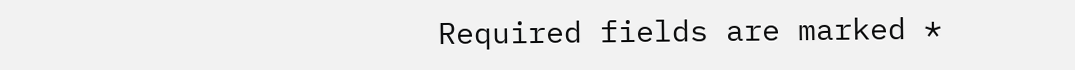Required fields are marked *